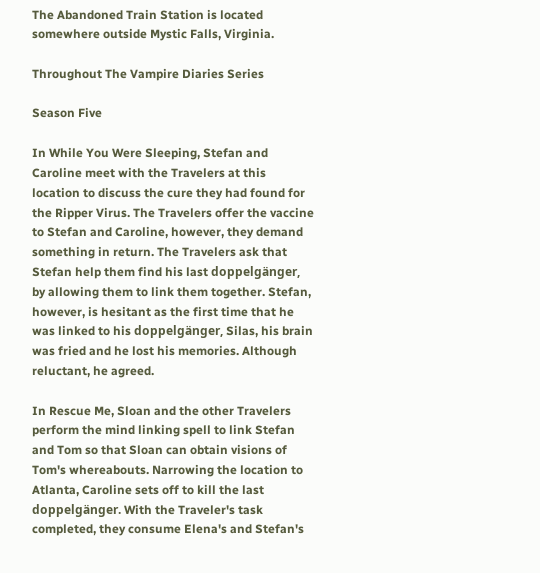The Abandoned Train Station is located somewhere outside Mystic Falls, Virginia.

Throughout The Vampire Diaries Series

Season Five

In While You Were Sleeping, Stefan and Caroline meet with the Travelers at this location to discuss the cure they had found for the Ripper Virus. The Travelers offer the vaccine to Stefan and Caroline, however, they demand something in return. The Travelers ask that Stefan help them find his last doppelgänger, by allowing them to link them together. Stefan, however, is hesitant as the first time that he was linked to his doppelgänger, Silas, his brain was fried and he lost his memories. Although reluctant, he agreed.

In Rescue Me, Sloan and the other Travelers perform the mind linking spell to link Stefan and Tom so that Sloan can obtain visions of Tom's whereabouts. Narrowing the location to Atlanta, Caroline sets off to kill the last doppelgänger. With the Traveler's task completed, they consume Elena's and Stefan's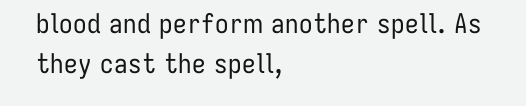blood and perform another spell. As they cast the spell,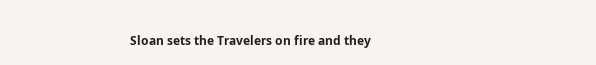Sloan sets the Travelers on fire and they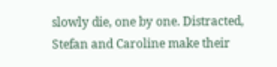slowly die, one by one. Distracted, Stefan and Caroline make their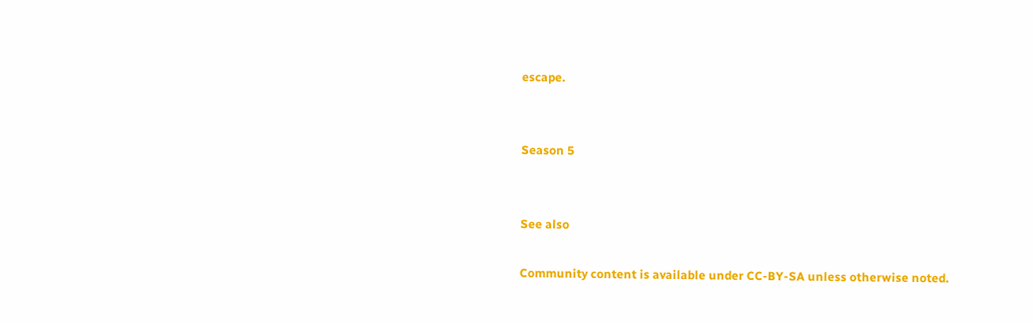escape.


Season 5


See also

Community content is available under CC-BY-SA unless otherwise noted.